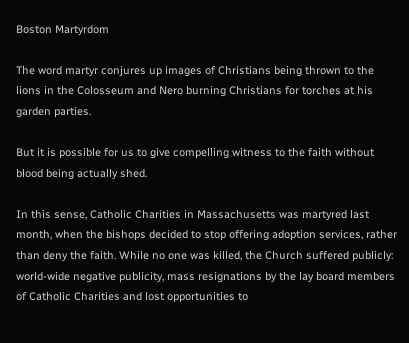Boston Martyrdom

The word martyr conjures up images of Christians being thrown to the lions in the Colosseum and Nero burning Christians for torches at his garden parties.

But it is possible for us to give compelling witness to the faith without blood being actually shed.

In this sense, Catholic Charities in Massachusetts was martyred last month, when the bishops decided to stop offering adoption services, rather than deny the faith. While no one was killed, the Church suffered publicly: world-wide negative publicity, mass resignations by the lay board members of Catholic Charities and lost opportunities to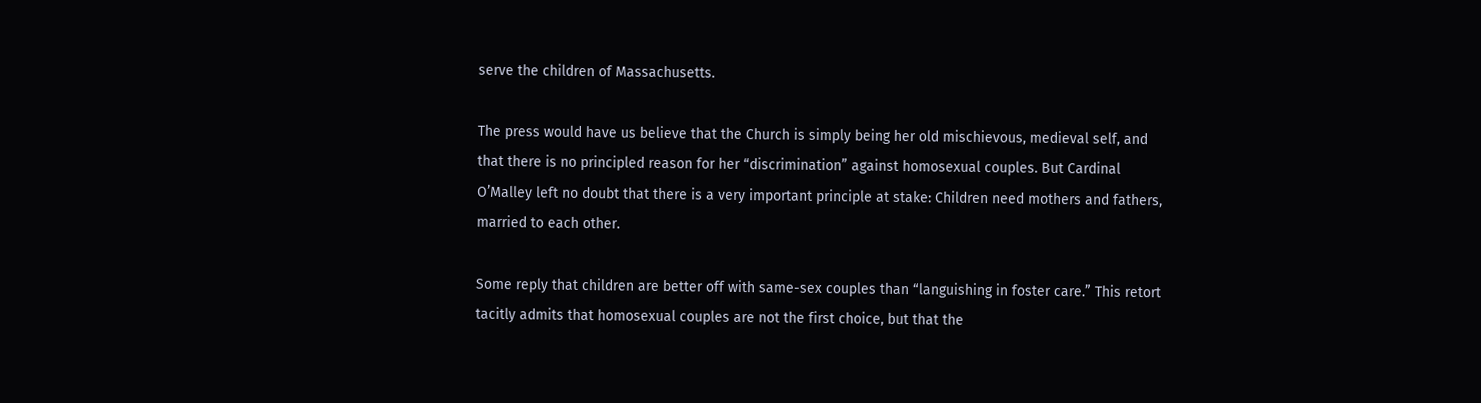serve the children of Massachusetts.

The press would have us believe that the Church is simply being her old mischievous, medieval self, and that there is no principled reason for her “discrimination” against homosexual couples. But Cardinal O’Malley left no doubt that there is a very important principle at stake: Children need mothers and fathers, married to each other.

Some reply that children are better off with same-sex couples than “languishing in foster care.” This retort tacitly admits that homosexual couples are not the first choice, but that the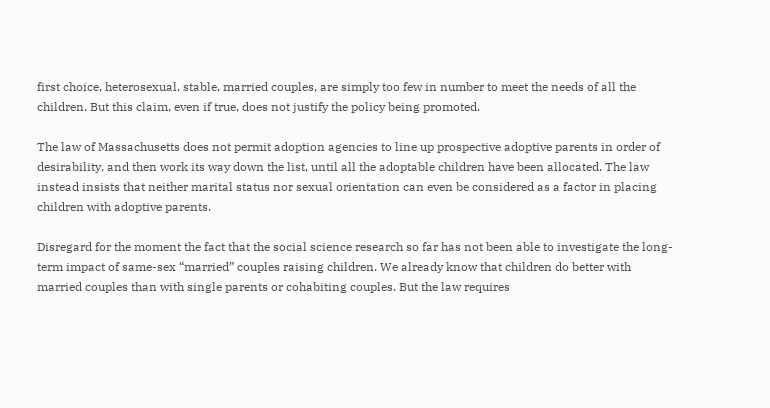first choice, heterosexual, stable, married couples, are simply too few in number to meet the needs of all the children. But this claim, even if true, does not justify the policy being promoted.

The law of Massachusetts does not permit adoption agencies to line up prospective adoptive parents in order of desirability, and then work its way down the list, until all the adoptable children have been allocated. The law instead insists that neither marital status nor sexual orientation can even be considered as a factor in placing children with adoptive parents.

Disregard for the moment the fact that the social science research so far has not been able to investigate the long-term impact of same-sex “married” couples raising children. We already know that children do better with married couples than with single parents or cohabiting couples. But the law requires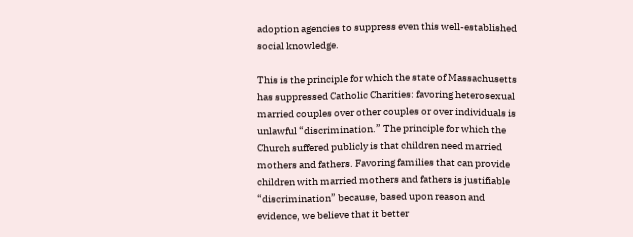adoption agencies to suppress even this well-established social knowledge.

This is the principle for which the state of Massachusetts has suppressed Catholic Charities: favoring heterosexual married couples over other couples or over individuals is unlawful “discrimination.” The principle for which the Church suffered publicly is that children need married mothers and fathers. Favoring families that can provide children with married mothers and fathers is justifiable “discrimination” because, based upon reason and evidence, we believe that it better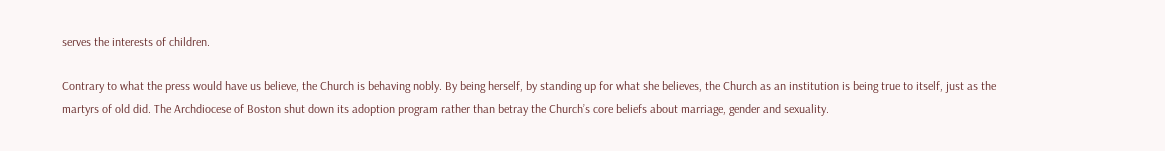serves the interests of children.

Contrary to what the press would have us believe, the Church is behaving nobly. By being herself, by standing up for what she believes, the Church as an institution is being true to itself, just as the martyrs of old did. The Archdiocese of Boston shut down its adoption program rather than betray the Church’s core beliefs about marriage, gender and sexuality.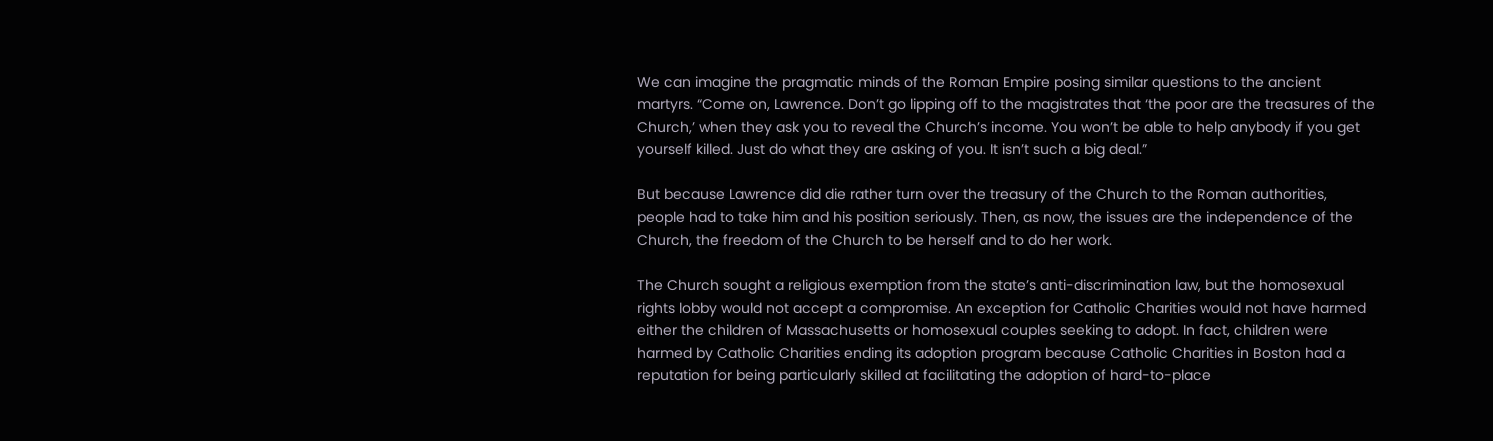We can imagine the pragmatic minds of the Roman Empire posing similar questions to the ancient martyrs. “Come on, Lawrence. Don’t go lipping off to the magistrates that ‘the poor are the treasures of the Church,’ when they ask you to reveal the Church’s income. You won’t be able to help anybody if you get yourself killed. Just do what they are asking of you. It isn’t such a big deal.”

But because Lawrence did die rather turn over the treasury of the Church to the Roman authorities, people had to take him and his position seriously. Then, as now, the issues are the independence of the Church, the freedom of the Church to be herself and to do her work.

The Church sought a religious exemption from the state’s anti-discrimination law, but the homosexual rights lobby would not accept a compromise. An exception for Catholic Charities would not have harmed either the children of Massachusetts or homosexual couples seeking to adopt. In fact, children were harmed by Catholic Charities ending its adoption program because Catholic Charities in Boston had a reputation for being particularly skilled at facilitating the adoption of hard-to-place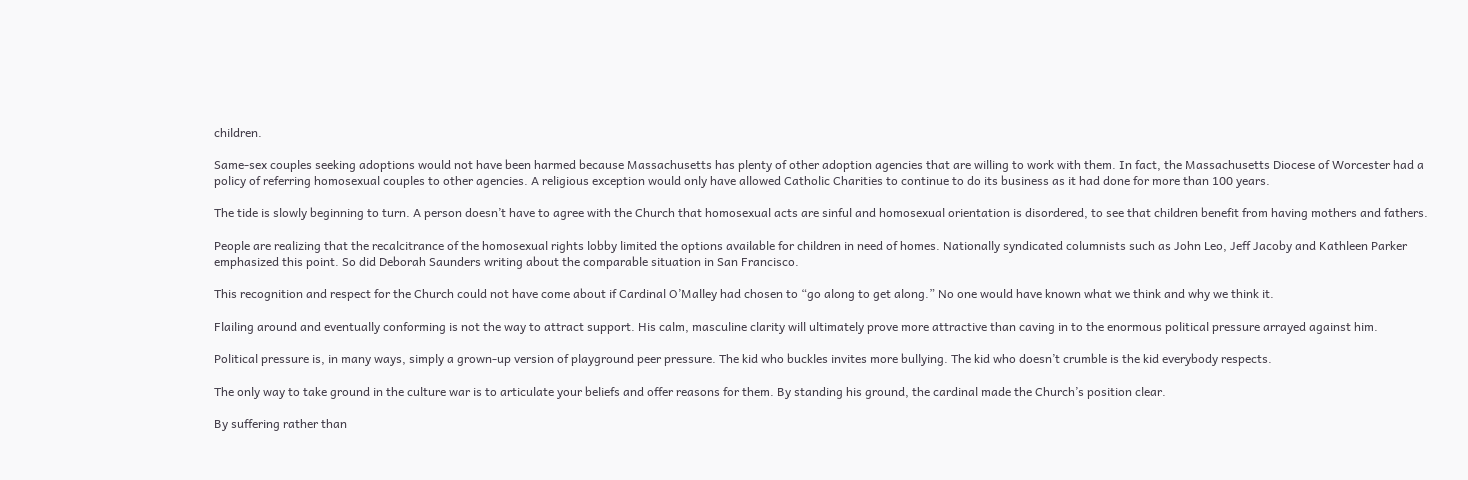children.

Same-sex couples seeking adoptions would not have been harmed because Massachusetts has plenty of other adoption agencies that are willing to work with them. In fact, the Massachusetts Diocese of Worcester had a policy of referring homosexual couples to other agencies. A religious exception would only have allowed Catholic Charities to continue to do its business as it had done for more than 100 years.

The tide is slowly beginning to turn. A person doesn’t have to agree with the Church that homosexual acts are sinful and homosexual orientation is disordered, to see that children benefit from having mothers and fathers.

People are realizing that the recalcitrance of the homosexual rights lobby limited the options available for children in need of homes. Nationally syndicated columnists such as John Leo, Jeff Jacoby and Kathleen Parker emphasized this point. So did Deborah Saunders writing about the comparable situation in San Francisco.

This recognition and respect for the Church could not have come about if Cardinal O’Malley had chosen to “go along to get along.” No one would have known what we think and why we think it.

Flailing around and eventually conforming is not the way to attract support. His calm, masculine clarity will ultimately prove more attractive than caving in to the enormous political pressure arrayed against him.

Political pressure is, in many ways, simply a grown-up version of playground peer pressure. The kid who buckles invites more bullying. The kid who doesn’t crumble is the kid everybody respects.

The only way to take ground in the culture war is to articulate your beliefs and offer reasons for them. By standing his ground, the cardinal made the Church’s position clear.

By suffering rather than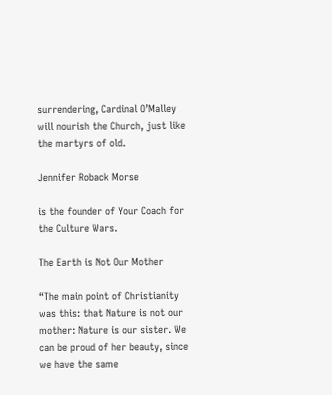surrendering, Cardinal O’Malley will nourish the Church, just like the martyrs of old.

Jennifer Roback Morse

is the founder of Your Coach for the Culture Wars.

The Earth is Not Our Mother

“The main point of Christianity was this: that Nature is not our mother: Nature is our sister. We can be proud of her beauty, since we have the same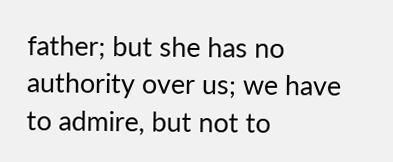father; but she has no authority over us; we have to admire, but not to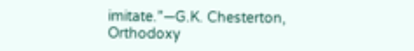imitate.”—G.K. Chesterton, Orthodoxy